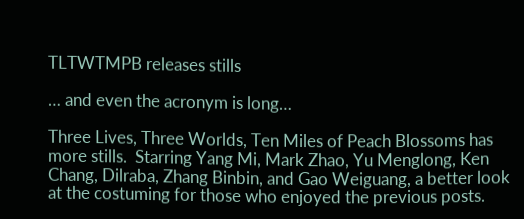TLTWTMPB releases stills

… and even the acronym is long…

Three Lives, Three Worlds, Ten Miles of Peach Blossoms has more stills.  Starring Yang Mi, Mark Zhao, Yu Menglong, Ken Chang, Dilraba, Zhang Binbin, and Gao Weiguang, a better look at the costuming for those who enjoyed the previous posts.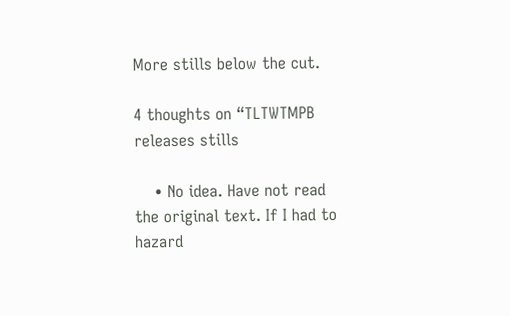More stills below the cut.

4 thoughts on “TLTWTMPB releases stills

    • No idea. Have not read the original text. If I had to hazard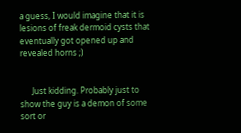a guess, I would imagine that it is lesions of freak dermoid cysts that eventually got opened up and revealed horns ;)


      Just kidding. Probably just to show the guy is a demon of some sort or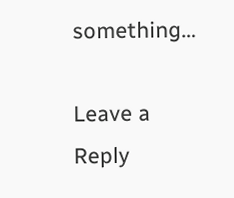something…

Leave a Reply